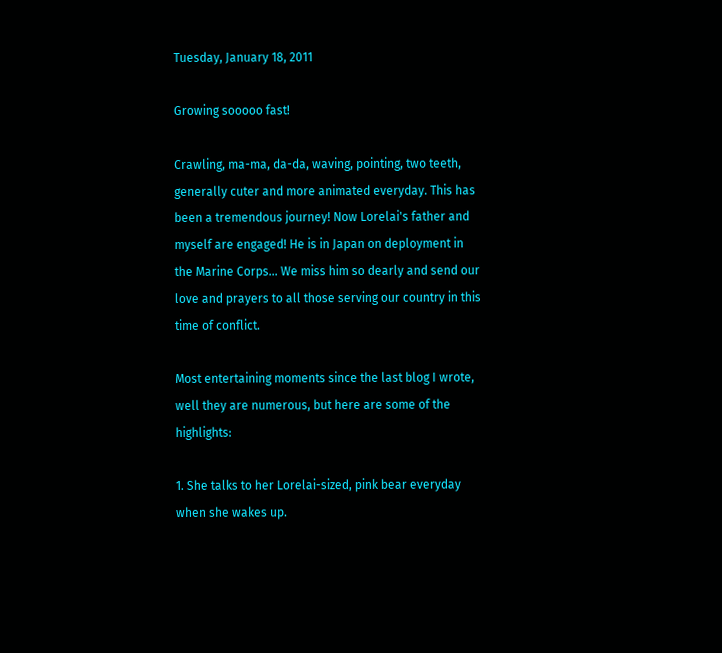Tuesday, January 18, 2011

Growing sooooo fast!

Crawling, ma-ma, da-da, waving, pointing, two teeth, generally cuter and more animated everyday. This has been a tremendous journey! Now Lorelai's father and myself are engaged! He is in Japan on deployment in the Marine Corps... We miss him so dearly and send our love and prayers to all those serving our country in this time of conflict.

Most entertaining moments since the last blog I wrote, well they are numerous, but here are some of the highlights:

1. She talks to her Lorelai-sized, pink bear everyday when she wakes up.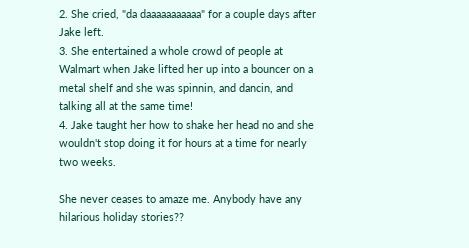2. She cried, "da daaaaaaaaaaa" for a couple days after Jake left.
3. She entertained a whole crowd of people at Walmart when Jake lifted her up into a bouncer on a metal shelf and she was spinnin, and dancin, and talking all at the same time!
4. Jake taught her how to shake her head no and she wouldn't stop doing it for hours at a time for nearly two weeks.

She never ceases to amaze me. Anybody have any hilarious holiday stories??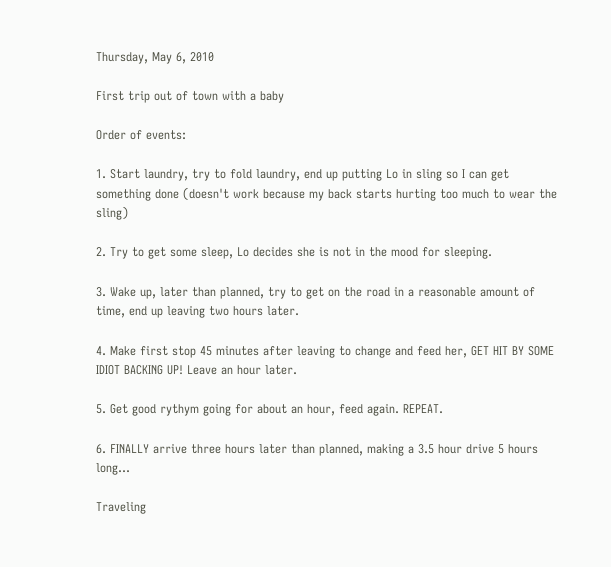Thursday, May 6, 2010

First trip out of town with a baby

Order of events:

1. Start laundry, try to fold laundry, end up putting Lo in sling so I can get something done (doesn't work because my back starts hurting too much to wear the sling)

2. Try to get some sleep, Lo decides she is not in the mood for sleeping.

3. Wake up, later than planned, try to get on the road in a reasonable amount of time, end up leaving two hours later.

4. Make first stop 45 minutes after leaving to change and feed her, GET HIT BY SOME IDIOT BACKING UP! Leave an hour later.

5. Get good rythym going for about an hour, feed again. REPEAT.

6. FINALLY arrive three hours later than planned, making a 3.5 hour drive 5 hours long...

Traveling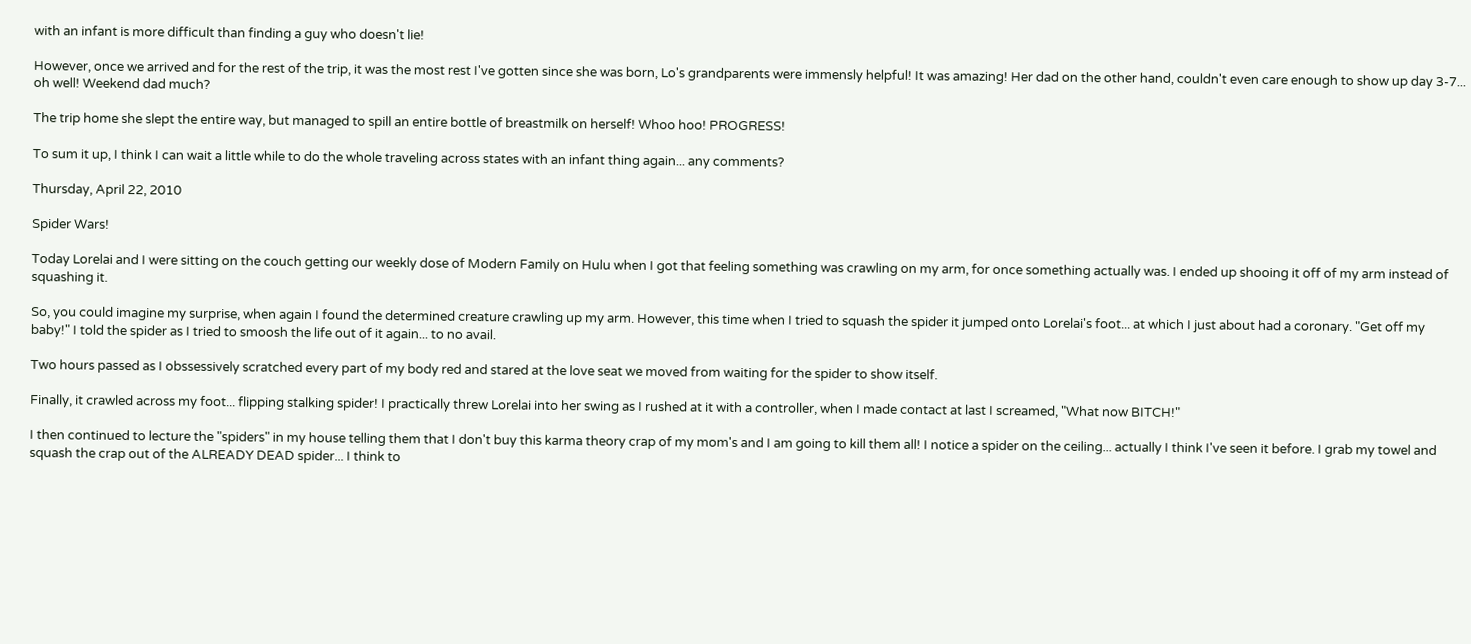with an infant is more difficult than finding a guy who doesn't lie!

However, once we arrived and for the rest of the trip, it was the most rest I've gotten since she was born, Lo's grandparents were immensly helpful! It was amazing! Her dad on the other hand, couldn't even care enough to show up day 3-7... oh well! Weekend dad much?

The trip home she slept the entire way, but managed to spill an entire bottle of breastmilk on herself! Whoo hoo! PROGRESS!

To sum it up, I think I can wait a little while to do the whole traveling across states with an infant thing again... any comments?

Thursday, April 22, 2010

Spider Wars!

Today Lorelai and I were sitting on the couch getting our weekly dose of Modern Family on Hulu when I got that feeling something was crawling on my arm, for once something actually was. I ended up shooing it off of my arm instead of squashing it.

So, you could imagine my surprise, when again I found the determined creature crawling up my arm. However, this time when I tried to squash the spider it jumped onto Lorelai's foot... at which I just about had a coronary. "Get off my baby!" I told the spider as I tried to smoosh the life out of it again... to no avail.

Two hours passed as I obssessively scratched every part of my body red and stared at the love seat we moved from waiting for the spider to show itself.

Finally, it crawled across my foot... flipping stalking spider! I practically threw Lorelai into her swing as I rushed at it with a controller, when I made contact at last I screamed, "What now BITCH!"

I then continued to lecture the "spiders" in my house telling them that I don't buy this karma theory crap of my mom's and I am going to kill them all! I notice a spider on the ceiling... actually I think I've seen it before. I grab my towel and squash the crap out of the ALREADY DEAD spider... I think to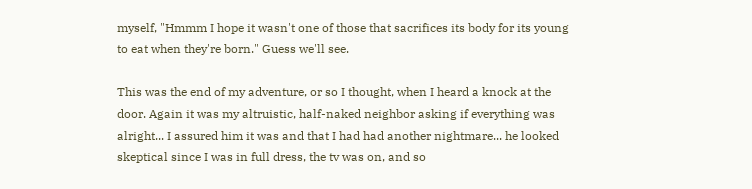myself, "Hmmm I hope it wasn't one of those that sacrifices its body for its young to eat when they're born." Guess we'll see.

This was the end of my adventure, or so I thought, when I heard a knock at the door. Again it was my altruistic, half-naked neighbor asking if everything was alright... I assured him it was and that I had had another nightmare... he looked skeptical since I was in full dress, the tv was on, and so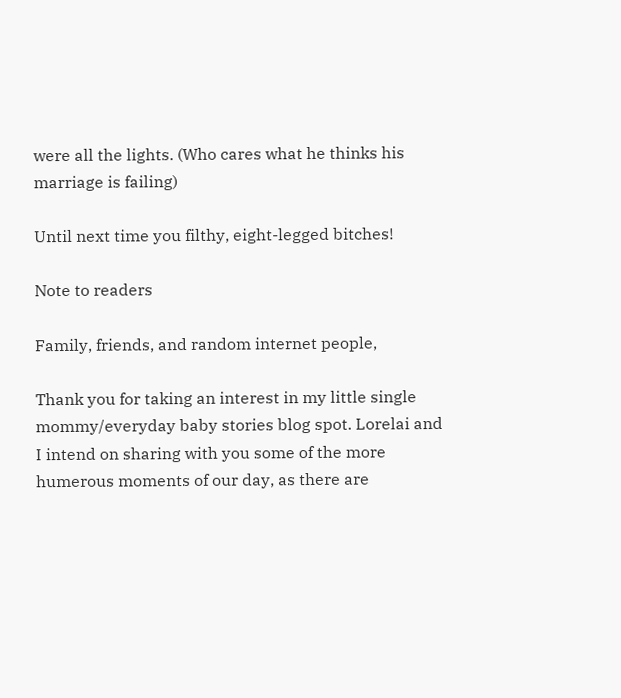were all the lights. (Who cares what he thinks his marriage is failing)

Until next time you filthy, eight-legged bitches!

Note to readers

Family, friends, and random internet people,

Thank you for taking an interest in my little single mommy/everyday baby stories blog spot. Lorelai and I intend on sharing with you some of the more humerous moments of our day, as there are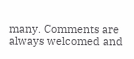many. Comments are always welcomed and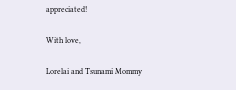appreciated!

With love,

Lorelai and Tsunami Mommy